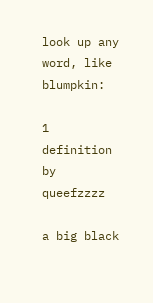look up any word, like blumpkin:

1 definition by queefzzzz

a big black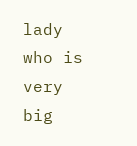lady who is very big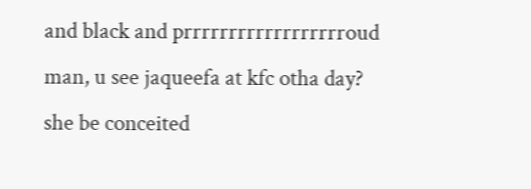and black and prrrrrrrrrrrrrrrrrroud
man, u see jaqueefa at kfc otha day? she be conceited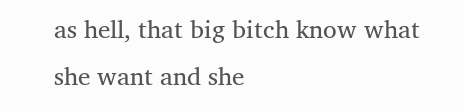as hell, that big bitch know what she want and she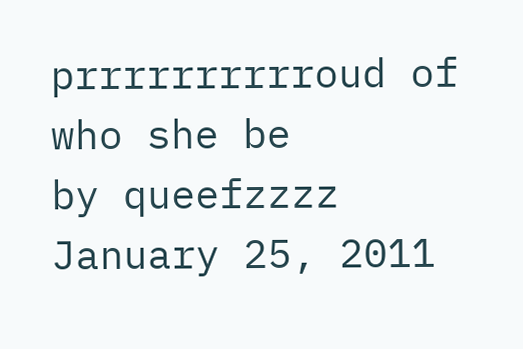prrrrrrrrrroud of who she be
by queefzzzz January 25, 2011